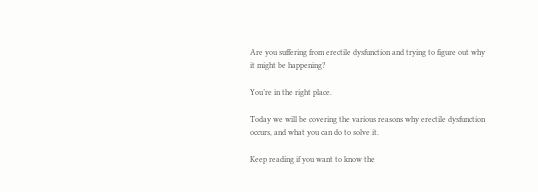Are you suffering from erectile dysfunction and trying to figure out why it might be happening?

You’re in the right place.

Today we will be covering the various reasons why erectile dysfunction occurs, and what you can do to solve it.

Keep reading if you want to know the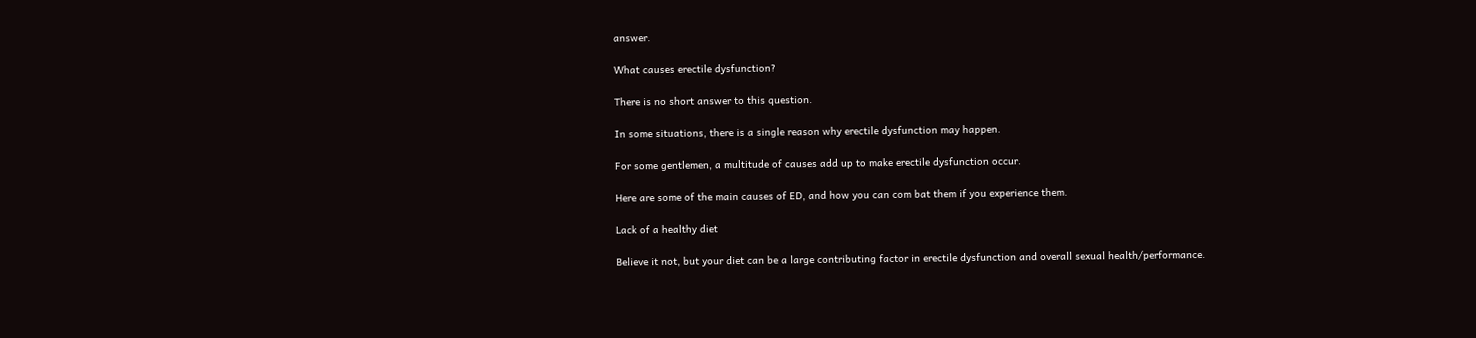answer.

What causes erectile dysfunction?

There is no short answer to this question.

In some situations, there is a single reason why erectile dysfunction may happen.

For some gentlemen, a multitude of causes add up to make erectile dysfunction occur.

Here are some of the main causes of ED, and how you can com bat them if you experience them.

Lack of a healthy diet

Believe it not, but your diet can be a large contributing factor in erectile dysfunction and overall sexual health/performance.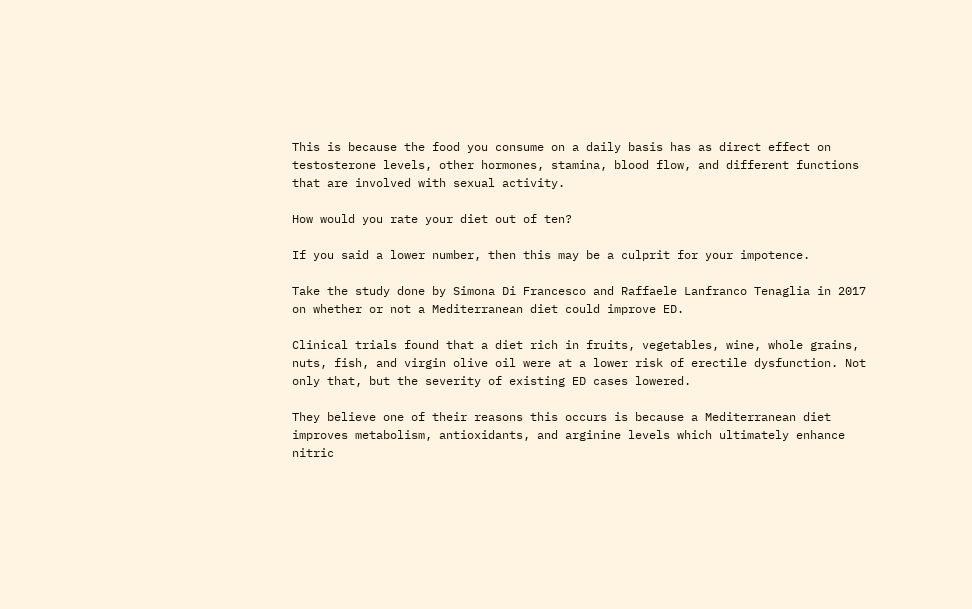This is because the food you consume on a daily basis has as direct effect on testosterone levels, other hormones, stamina, blood flow, and different functions that are involved with sexual activity.

How would you rate your diet out of ten?

If you said a lower number, then this may be a culprit for your impotence.

Take the study done by Simona Di Francesco and Raffaele Lanfranco Tenaglia in 2017 on whether or not a Mediterranean diet could improve ED.

Clinical trials found that a diet rich in fruits, vegetables, wine, whole grains, nuts, fish, and virgin olive oil were at a lower risk of erectile dysfunction. Not only that, but the severity of existing ED cases lowered.

They believe one of their reasons this occurs is because a Mediterranean diet improves metabolism, antioxidants, and arginine levels which ultimately enhance nitric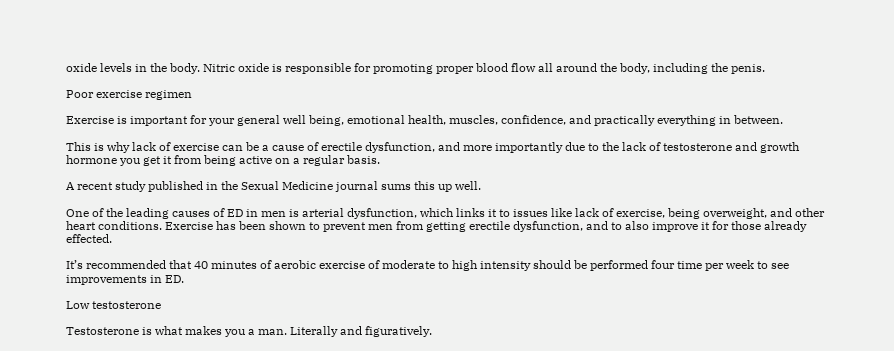oxide levels in the body. Nitric oxide is responsible for promoting proper blood flow all around the body, including the penis.

Poor exercise regimen

Exercise is important for your general well being, emotional health, muscles, confidence, and practically everything in between.

This is why lack of exercise can be a cause of erectile dysfunction, and more importantly due to the lack of testosterone and growth hormone you get it from being active on a regular basis.

A recent study published in the Sexual Medicine journal sums this up well.

One of the leading causes of ED in men is arterial dysfunction, which links it to issues like lack of exercise, being overweight, and other heart conditions. Exercise has been shown to prevent men from getting erectile dysfunction, and to also improve it for those already effected.

It’s recommended that 40 minutes of aerobic exercise of moderate to high intensity should be performed four time per week to see improvements in ED.

Low testosterone

Testosterone is what makes you a man. Literally and figuratively.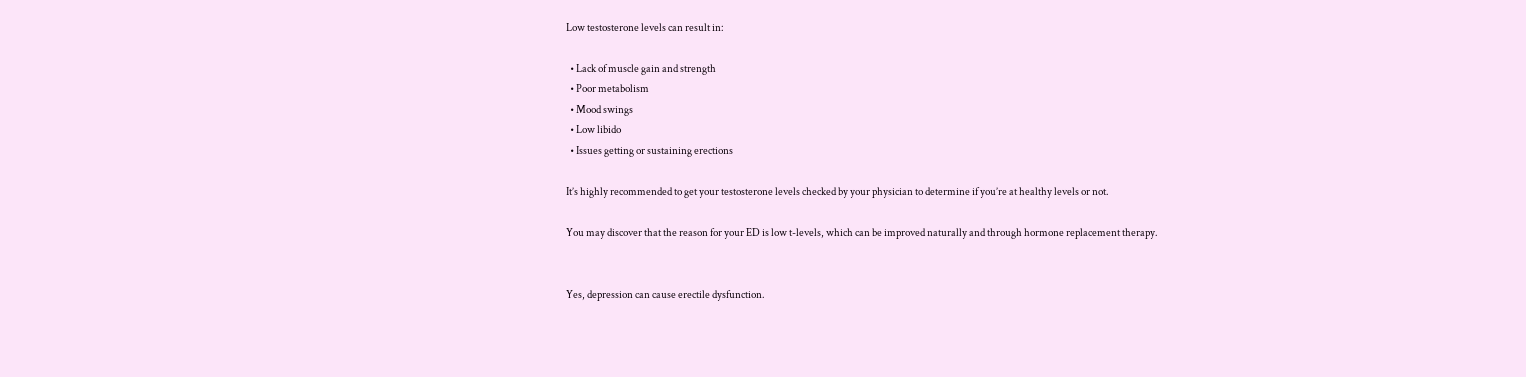Low testosterone levels can result in:

  • Lack of muscle gain and strength
  • Poor metabolism
  • Mood swings
  • Low libido
  • Issues getting or sustaining erections

It’s highly recommended to get your testosterone levels checked by your physician to determine if you’re at healthy levels or not.

You may discover that the reason for your ED is low t-levels, which can be improved naturally and through hormone replacement therapy.


Yes, depression can cause erectile dysfunction.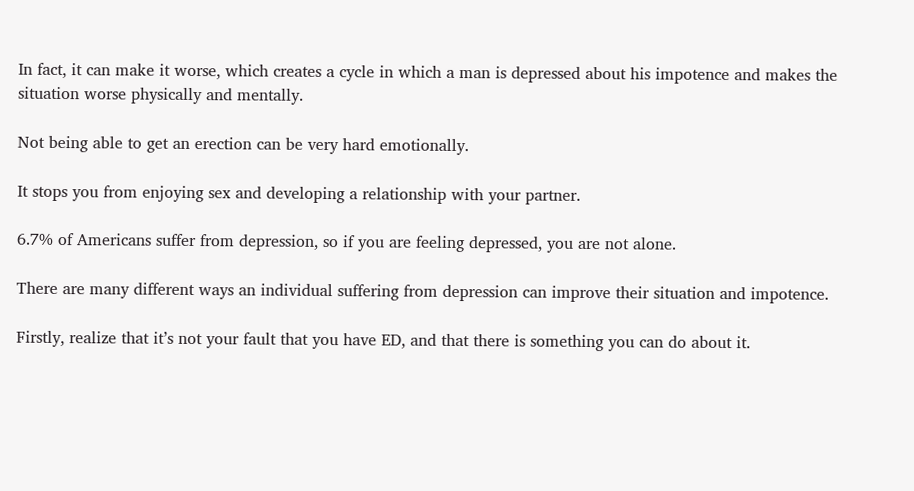In fact, it can make it worse, which creates a cycle in which a man is depressed about his impotence and makes the situation worse physically and mentally.

Not being able to get an erection can be very hard emotionally.

It stops you from enjoying sex and developing a relationship with your partner.

6.7% of Americans suffer from depression, so if you are feeling depressed, you are not alone.

There are many different ways an individual suffering from depression can improve their situation and impotence.

Firstly, realize that it’s not your fault that you have ED, and that there is something you can do about it.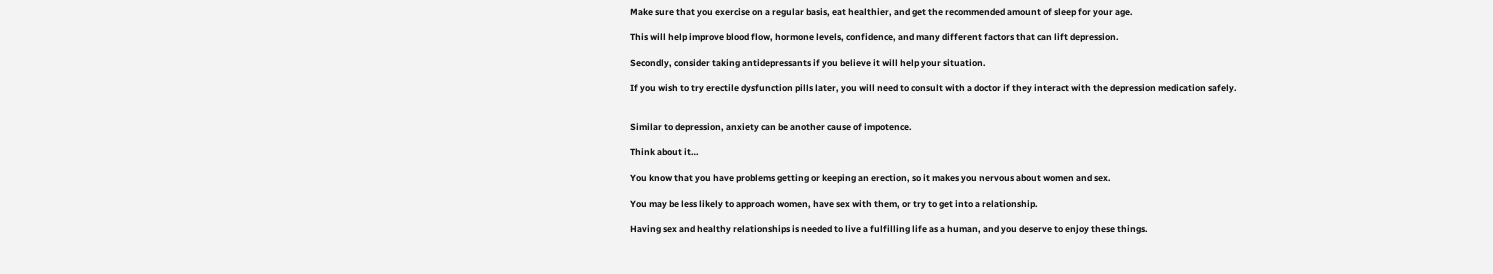Make sure that you exercise on a regular basis, eat healthier, and get the recommended amount of sleep for your age.

This will help improve blood flow, hormone levels, confidence, and many different factors that can lift depression.

Secondly, consider taking antidepressants if you believe it will help your situation.

If you wish to try erectile dysfunction pills later, you will need to consult with a doctor if they interact with the depression medication safely.


Similar to depression, anxiety can be another cause of impotence.

Think about it…

You know that you have problems getting or keeping an erection, so it makes you nervous about women and sex.

You may be less likely to approach women, have sex with them, or try to get into a relationship.

Having sex and healthy relationships is needed to live a fulfilling life as a human, and you deserve to enjoy these things.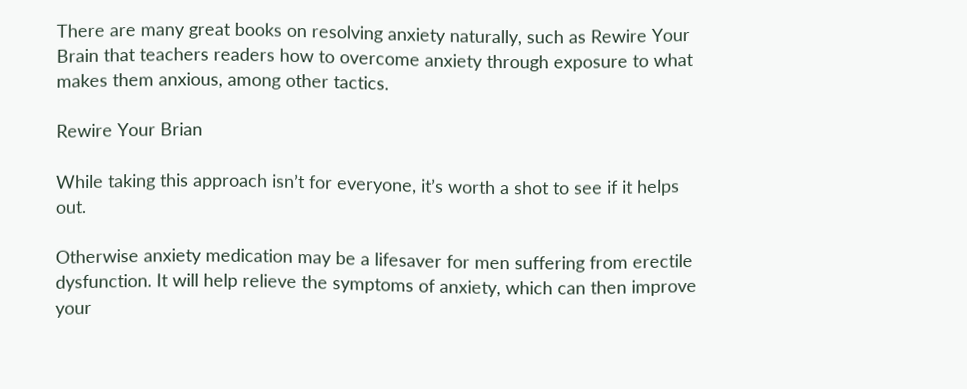There are many great books on resolving anxiety naturally, such as Rewire Your Brain that teachers readers how to overcome anxiety through exposure to what makes them anxious, among other tactics.

Rewire Your Brian

While taking this approach isn’t for everyone, it’s worth a shot to see if it helps out.

Otherwise anxiety medication may be a lifesaver for men suffering from erectile dysfunction. It will help relieve the symptoms of anxiety, which can then improve your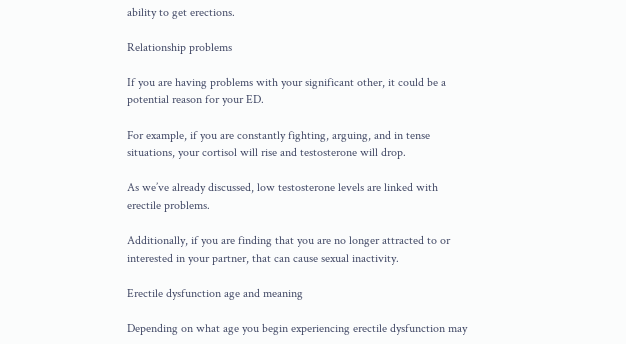ability to get erections.

Relationship problems

If you are having problems with your significant other, it could be a potential reason for your ED.

For example, if you are constantly fighting, arguing, and in tense situations, your cortisol will rise and testosterone will drop.

As we’ve already discussed, low testosterone levels are linked with erectile problems.

Additionally, if you are finding that you are no longer attracted to or interested in your partner, that can cause sexual inactivity.

Erectile dysfunction age and meaning

Depending on what age you begin experiencing erectile dysfunction may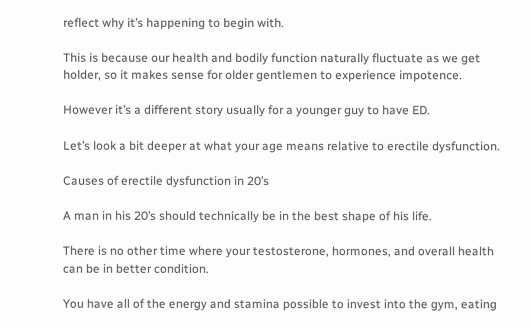reflect why it’s happening to begin with.

This is because our health and bodily function naturally fluctuate as we get holder, so it makes sense for older gentlemen to experience impotence.

However it’s a different story usually for a younger guy to have ED.

Let’s look a bit deeper at what your age means relative to erectile dysfunction.

Causes of erectile dysfunction in 20’s

A man in his 20’s should technically be in the best shape of his life.

There is no other time where your testosterone, hormones, and overall health can be in better condition.

You have all of the energy and stamina possible to invest into the gym, eating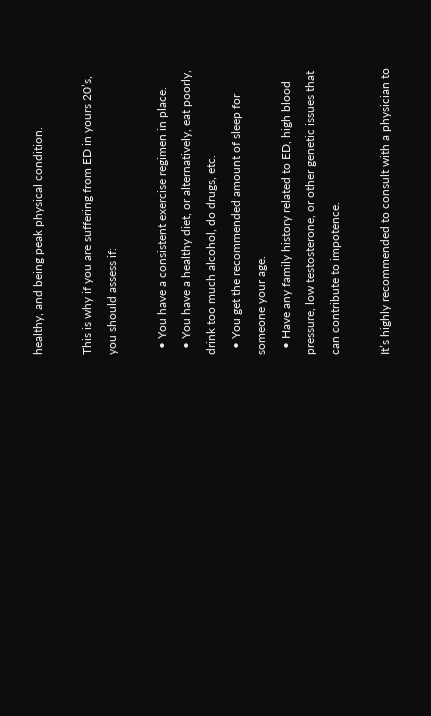healthy, and being peak physical condition.

This is why if you are suffering from ED in yours 20’s, you should assess if:

  • You have a consistent exercise regimen in place.
  • You have a healthy diet, or alternatively, eat poorly, drink too much alcohol, do drugs, etc.
  • You get the recommended amount of sleep for someone your age.
  • Have any family history related to ED, high blood pressure, low testosterone, or other genetic issues that can contribute to impotence.

It’s highly recommended to consult with a physician to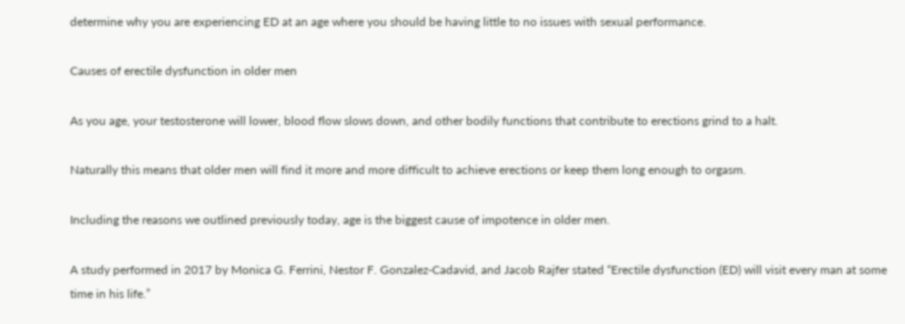determine why you are experiencing ED at an age where you should be having little to no issues with sexual performance.

Causes of erectile dysfunction in older men

As you age, your testosterone will lower, blood flow slows down, and other bodily functions that contribute to erections grind to a halt.

Naturally this means that older men will find it more and more difficult to achieve erections or keep them long enough to orgasm.

Including the reasons we outlined previously today, age is the biggest cause of impotence in older men.

A study performed in 2017 by Monica G. Ferrini, Nestor F. Gonzalez-Cadavid, and Jacob Rajfer stated “Erectile dysfunction (ED) will visit every man at some time in his life.”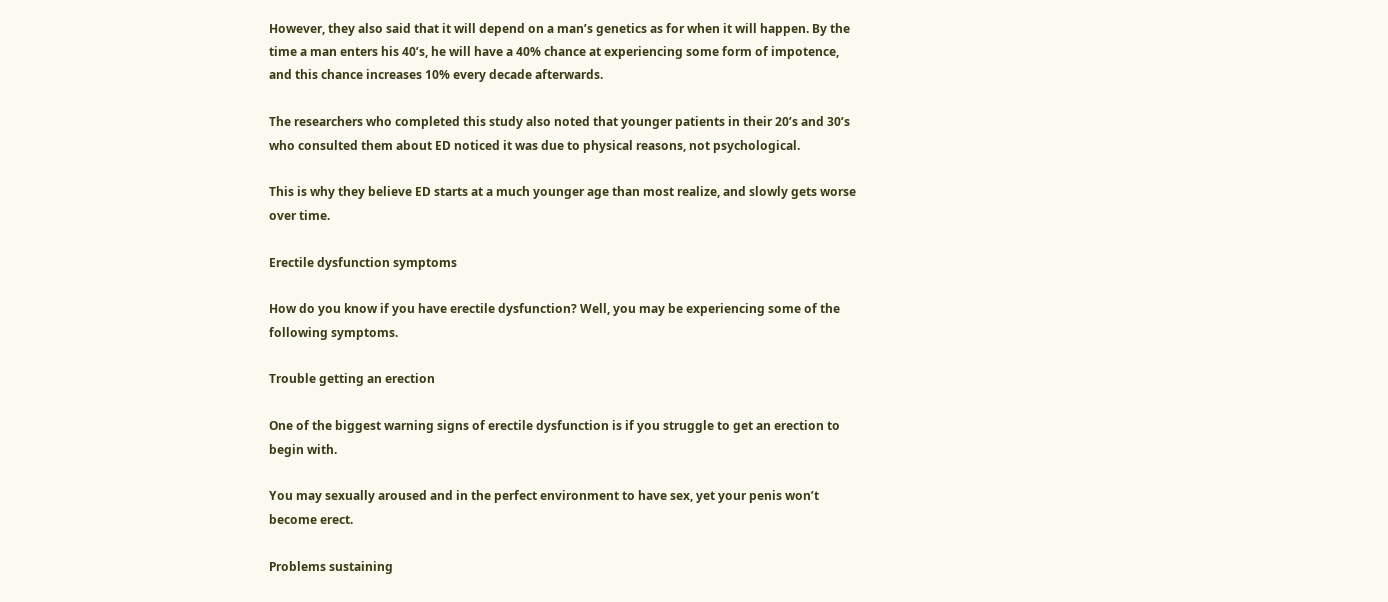However, they also said that it will depend on a man’s genetics as for when it will happen. By the time a man enters his 40’s, he will have a 40% chance at experiencing some form of impotence, and this chance increases 10% every decade afterwards.

The researchers who completed this study also noted that younger patients in their 20’s and 30’s who consulted them about ED noticed it was due to physical reasons, not psychological.

This is why they believe ED starts at a much younger age than most realize, and slowly gets worse over time.

Erectile dysfunction symptoms

How do you know if you have erectile dysfunction? Well, you may be experiencing some of the following symptoms.

Trouble getting an erection

One of the biggest warning signs of erectile dysfunction is if you struggle to get an erection to begin with.

You may sexually aroused and in the perfect environment to have sex, yet your penis won’t become erect.

Problems sustaining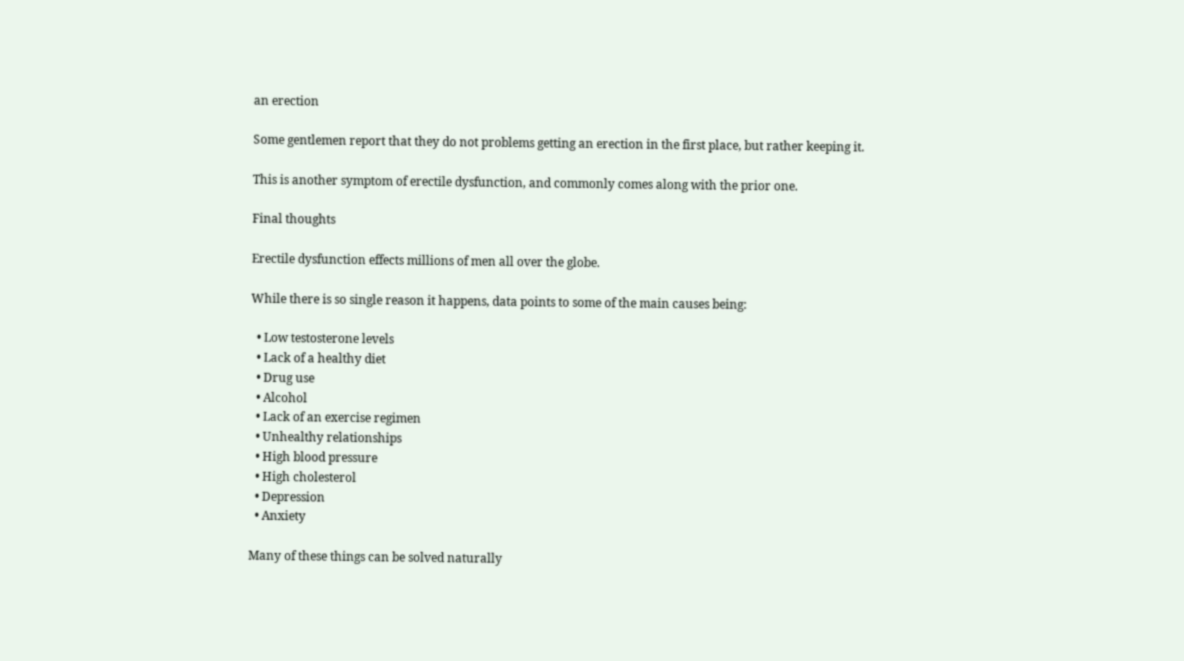an erection

Some gentlemen report that they do not problems getting an erection in the first place, but rather keeping it.

This is another symptom of erectile dysfunction, and commonly comes along with the prior one.

Final thoughts

Erectile dysfunction effects millions of men all over the globe.

While there is so single reason it happens, data points to some of the main causes being:

  • Low testosterone levels
  • Lack of a healthy diet
  • Drug use
  • Alcohol
  • Lack of an exercise regimen
  • Unhealthy relationships
  • High blood pressure
  • High cholesterol
  • Depression
  • Anxiety

Many of these things can be solved naturally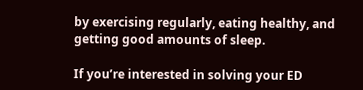by exercising regularly, eating healthy, and getting good amounts of sleep.

If you’re interested in solving your ED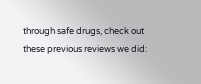through safe drugs, check out these previous reviews we did: